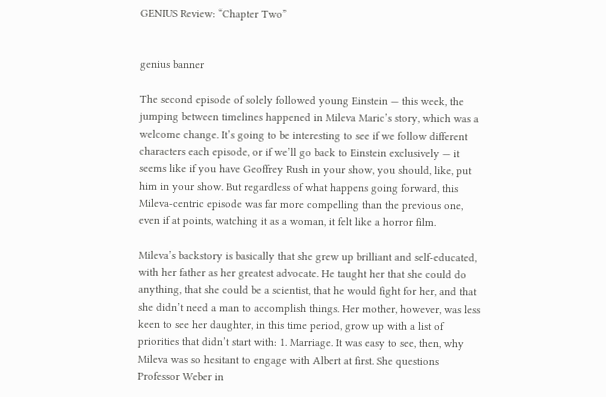GENIUS Review: “Chapter Two”


genius banner

The second episode of solely followed young Einstein — this week, the jumping between timelines happened in Mileva Maric’s story, which was a welcome change. It’s going to be interesting to see if we follow different characters each episode, or if we’ll go back to Einstein exclusively — it seems like if you have Geoffrey Rush in your show, you should, like, put him in your show. But regardless of what happens going forward, this Mileva-centric episode was far more compelling than the previous one, even if at points, watching it as a woman, it felt like a horror film.

Mileva’s backstory is basically that she grew up brilliant and self-educated, with her father as her greatest advocate. He taught her that she could do anything, that she could be a scientist, that he would fight for her, and that she didn’t need a man to accomplish things. Her mother, however, was less keen to see her daughter, in this time period, grow up with a list of priorities that didn’t start with: 1. Marriage. It was easy to see, then, why Mileva was so hesitant to engage with Albert at first. She questions Professor Weber in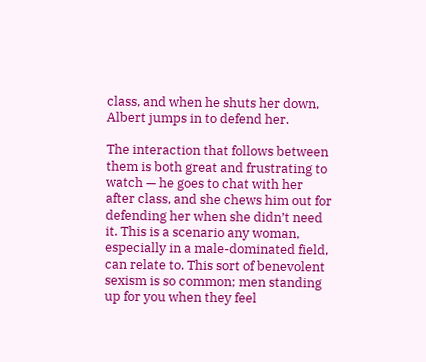class, and when he shuts her down, Albert jumps in to defend her.

The interaction that follows between them is both great and frustrating to watch — he goes to chat with her after class, and she chews him out for defending her when she didn’t need it. This is a scenario any woman, especially in a male-dominated field, can relate to. This sort of benevolent sexism is so common; men standing up for you when they feel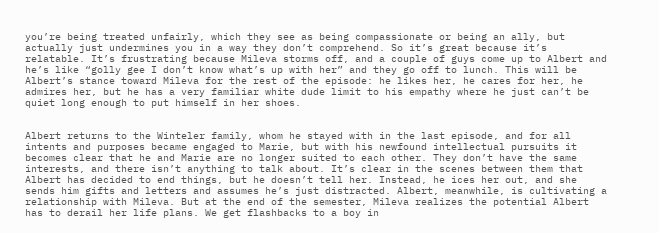you’re being treated unfairly, which they see as being compassionate or being an ally, but actually just undermines you in a way they don’t comprehend. So it’s great because it’s relatable. It’s frustrating because Mileva storms off, and a couple of guys come up to Albert and he’s like “golly gee I don’t know what’s up with her” and they go off to lunch. This will be Albert’s stance toward Mileva for the rest of the episode: he likes her, he cares for her, he admires her, but he has a very familiar white dude limit to his empathy where he just can’t be quiet long enough to put himself in her shoes.


Albert returns to the Winteler family, whom he stayed with in the last episode, and for all intents and purposes became engaged to Marie, but with his newfound intellectual pursuits it becomes clear that he and Marie are no longer suited to each other. They don’t have the same interests, and there isn’t anything to talk about. It’s clear in the scenes between them that Albert has decided to end things, but he doesn’t tell her. Instead, he ices her out, and she sends him gifts and letters and assumes he’s just distracted. Albert, meanwhile, is cultivating a relationship with Mileva. But at the end of the semester, Mileva realizes the potential Albert has to derail her life plans. We get flashbacks to a boy in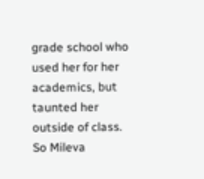grade school who used her for her academics, but taunted her outside of class. So Mileva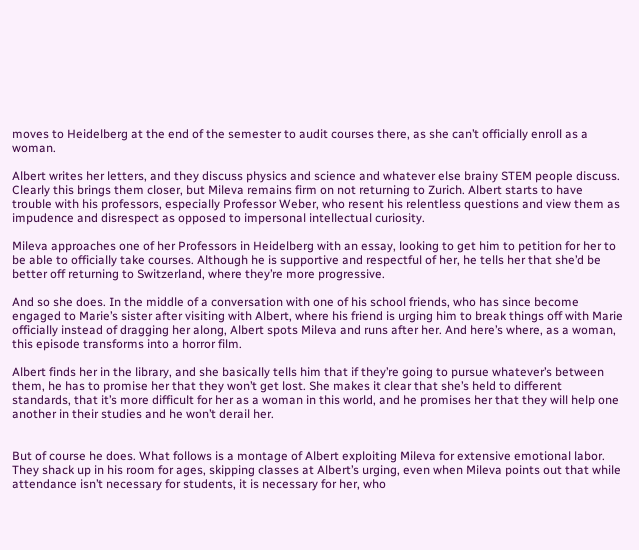moves to Heidelberg at the end of the semester to audit courses there, as she can’t officially enroll as a woman.

Albert writes her letters, and they discuss physics and science and whatever else brainy STEM people discuss. Clearly this brings them closer, but Mileva remains firm on not returning to Zurich. Albert starts to have trouble with his professors, especially Professor Weber, who resent his relentless questions and view them as impudence and disrespect as opposed to impersonal intellectual curiosity.

Mileva approaches one of her Professors in Heidelberg with an essay, looking to get him to petition for her to be able to officially take courses. Although he is supportive and respectful of her, he tells her that she’d be better off returning to Switzerland, where they’re more progressive.

And so she does. In the middle of a conversation with one of his school friends, who has since become engaged to Marie’s sister after visiting with Albert, where his friend is urging him to break things off with Marie officially instead of dragging her along, Albert spots Mileva and runs after her. And here’s where, as a woman, this episode transforms into a horror film.

Albert finds her in the library, and she basically tells him that if they’re going to pursue whatever’s between them, he has to promise her that they won’t get lost. She makes it clear that she’s held to different standards, that it’s more difficult for her as a woman in this world, and he promises her that they will help one another in their studies and he won’t derail her.


But of course he does. What follows is a montage of Albert exploiting Mileva for extensive emotional labor. They shack up in his room for ages, skipping classes at Albert’s urging, even when Mileva points out that while attendance isn’t necessary for students, it is necessary for her, who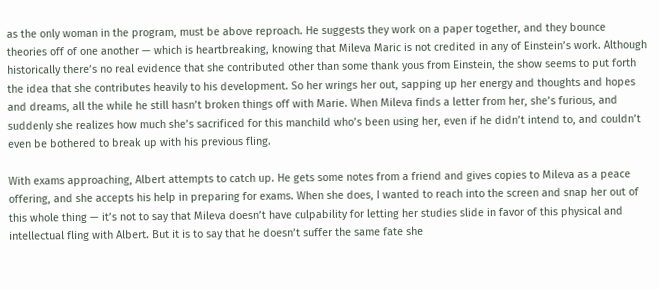as the only woman in the program, must be above reproach. He suggests they work on a paper together, and they bounce theories off of one another — which is heartbreaking, knowing that Mileva Maric is not credited in any of Einstein’s work. Although historically there’s no real evidence that she contributed other than some thank yous from Einstein, the show seems to put forth the idea that she contributes heavily to his development. So her wrings her out, sapping up her energy and thoughts and hopes and dreams, all the while he still hasn’t broken things off with Marie. When Mileva finds a letter from her, she’s furious, and suddenly she realizes how much she’s sacrificed for this manchild who’s been using her, even if he didn’t intend to, and couldn’t even be bothered to break up with his previous fling.

With exams approaching, Albert attempts to catch up. He gets some notes from a friend and gives copies to Mileva as a peace offering, and she accepts his help in preparing for exams. When she does, I wanted to reach into the screen and snap her out of this whole thing — it’s not to say that Mileva doesn’t have culpability for letting her studies slide in favor of this physical and intellectual fling with Albert. But it is to say that he doesn’t suffer the same fate she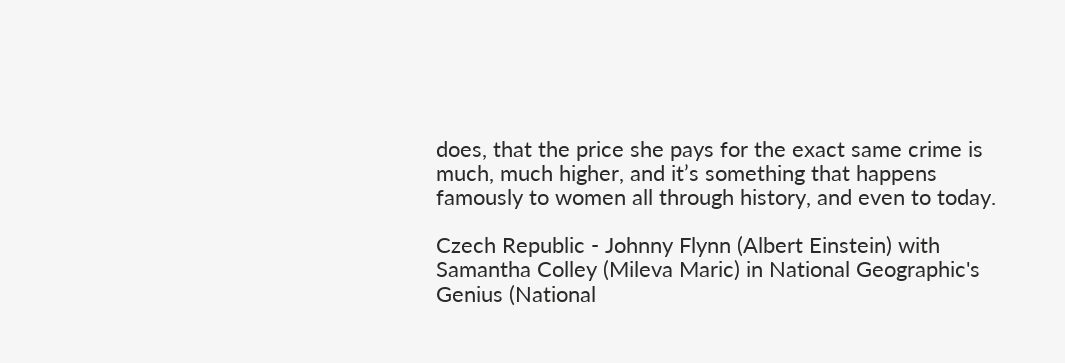does, that the price she pays for the exact same crime is much, much higher, and it’s something that happens famously to women all through history, and even to today.

Czech Republic - Johnny Flynn (Albert Einstein) with Samantha Colley (Mileva Maric) in National Geographic's Genius (National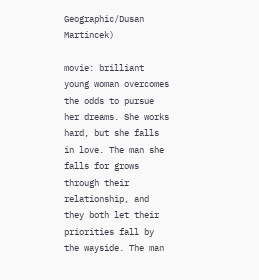Geographic/Dusan Martincek)

movie: brilliant young woman overcomes the odds to pursue her dreams. She works hard, but she falls in love. The man she falls for grows through their relationship, and they both let their priorities fall by the wayside. The man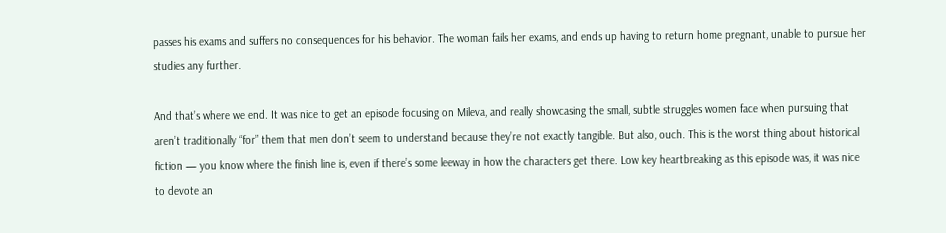passes his exams and suffers no consequences for his behavior. The woman fails her exams, and ends up having to return home pregnant, unable to pursue her studies any further.

And that’s where we end. It was nice to get an episode focusing on Mileva, and really showcasing the small, subtle struggles women face when pursuing that aren’t traditionally “for” them that men don’t seem to understand because they’re not exactly tangible. But also, ouch. This is the worst thing about historical fiction — you know where the finish line is, even if there’s some leeway in how the characters get there. Low key heartbreaking as this episode was, it was nice to devote an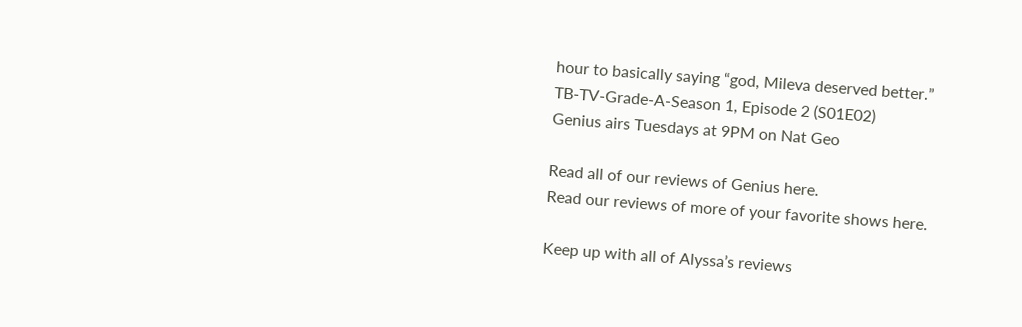hour to basically saying “god, Mileva deserved better.”
TB-TV-Grade-A-Season 1, Episode 2 (S01E02)
Genius airs Tuesdays at 9PM on Nat Geo

Read all of our reviews of Genius here.
Read our reviews of more of your favorite shows here.

Keep up with all of Alyssa’s reviews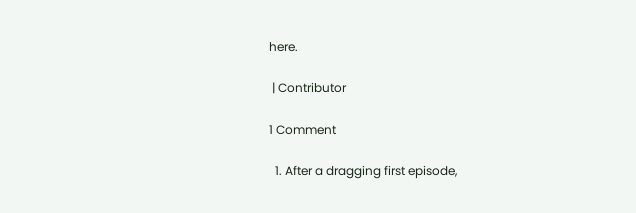here.

 | Contributor

1 Comment

  1. After a dragging first episode,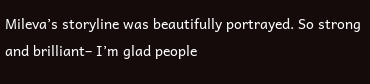Mileva’s storyline was beautifully portrayed. So strong and brilliant– I’m glad people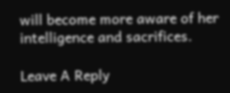will become more aware of her intelligence and sacrifices.

Leave A Reply